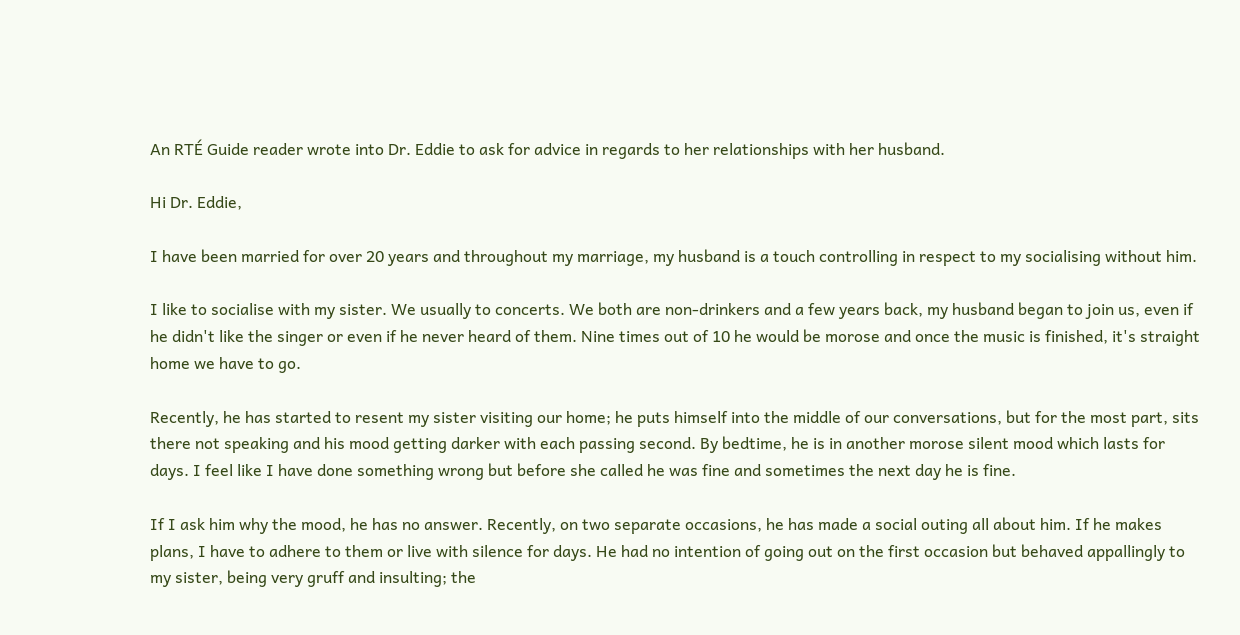An RTÉ Guide reader wrote into Dr. Eddie to ask for advice in regards to her relationships with her husband.

Hi Dr. Eddie,

I have been married for over 20 years and throughout my marriage, my husband is a touch controlling in respect to my socialising without him.

I like to socialise with my sister. We usually to concerts. We both are non-drinkers and a few years back, my husband began to join us, even if he didn't like the singer or even if he never heard of them. Nine times out of 10 he would be morose and once the music is finished, it's straight home we have to go.

Recently, he has started to resent my sister visiting our home; he puts himself into the middle of our conversations, but for the most part, sits there not speaking and his mood getting darker with each passing second. By bedtime, he is in another morose silent mood which lasts for days. I feel like I have done something wrong but before she called he was fine and sometimes the next day he is fine.

If I ask him why the mood, he has no answer. Recently, on two separate occasions, he has made a social outing all about him. If he makes plans, I have to adhere to them or live with silence for days. He had no intention of going out on the first occasion but behaved appallingly to my sister, being very gruff and insulting; the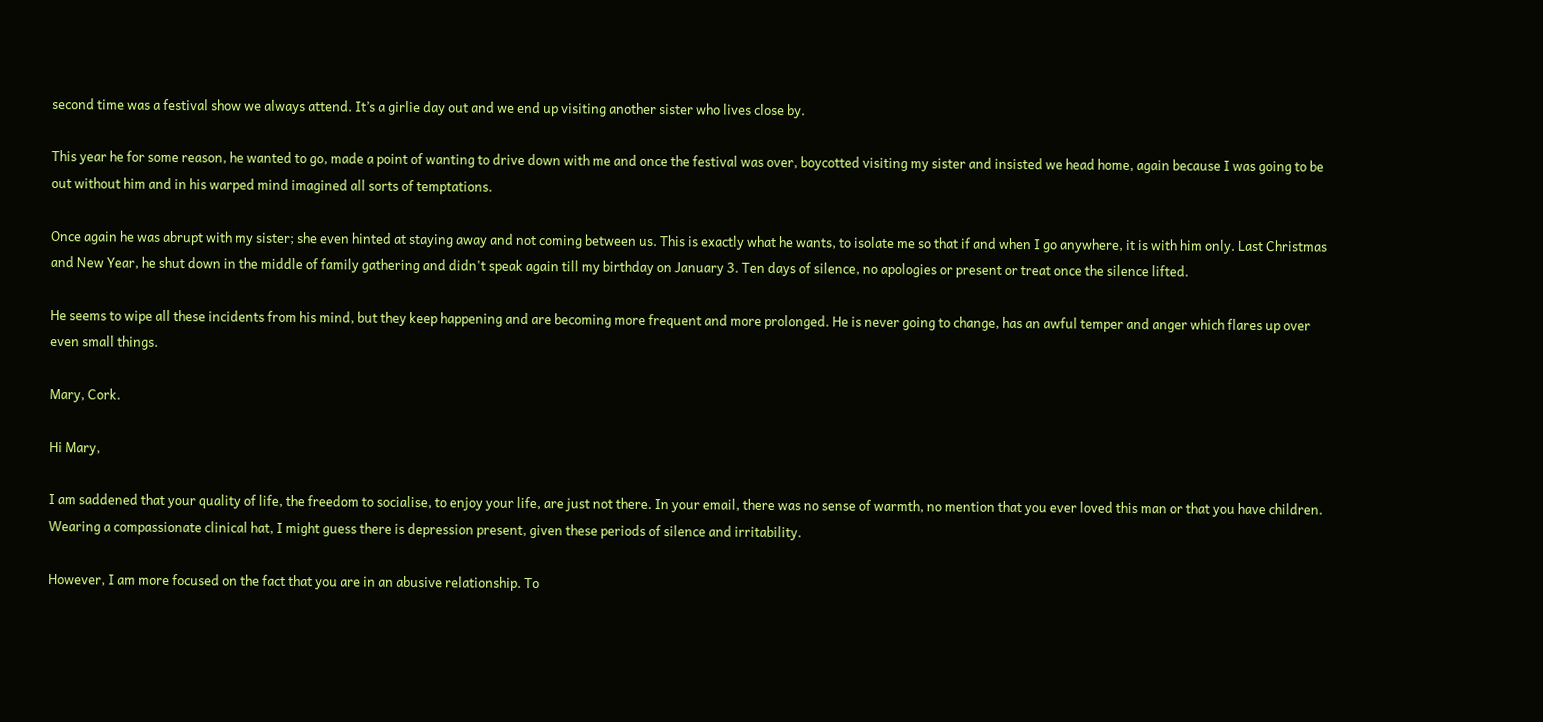second time was a festival show we always attend. It’s a girlie day out and we end up visiting another sister who lives close by.

This year he for some reason, he wanted to go, made a point of wanting to drive down with me and once the festival was over, boycotted visiting my sister and insisted we head home, again because I was going to be out without him and in his warped mind imagined all sorts of temptations.

Once again he was abrupt with my sister; she even hinted at staying away and not coming between us. This is exactly what he wants, to isolate me so that if and when I go anywhere, it is with him only. Last Christmas and New Year, he shut down in the middle of family gathering and didn't speak again till my birthday on January 3. Ten days of silence, no apologies or present or treat once the silence lifted.

He seems to wipe all these incidents from his mind, but they keep happening and are becoming more frequent and more prolonged. He is never going to change, has an awful temper and anger which flares up over even small things.

Mary, Cork.

Hi Mary,

I am saddened that your quality of life, the freedom to socialise, to enjoy your life, are just not there. In your email, there was no sense of warmth, no mention that you ever loved this man or that you have children. Wearing a compassionate clinical hat, I might guess there is depression present, given these periods of silence and irritability.

However, I am more focused on the fact that you are in an abusive relationship. To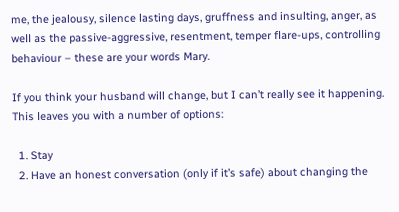me, the jealousy, silence lasting days, gruffness and insulting, anger, as well as the passive-aggressive, resentment, temper flare-ups, controlling behaviour – these are your words Mary.

If you think your husband will change, but I can’t really see it happening. This leaves you with a number of options:

  1. Stay
  2. Have an honest conversation (only if it’s safe) about changing the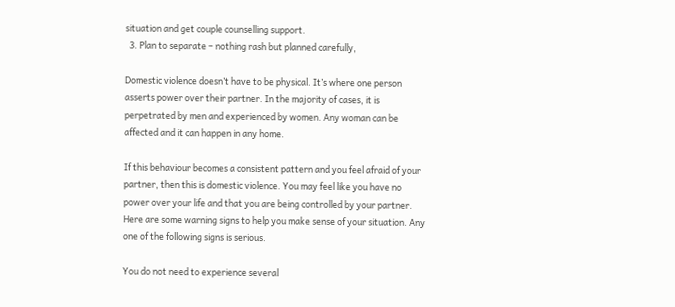situation and get couple counselling support.
  3. Plan to separate – nothing rash but planned carefully,

Domestic violence doesn’t have to be physical. It’s where one person asserts power over their partner. In the majority of cases, it is perpetrated by men and experienced by women. Any woman can be affected and it can happen in any home.

If this behaviour becomes a consistent pattern and you feel afraid of your partner, then this is domestic violence. You may feel like you have no power over your life and that you are being controlled by your partner. Here are some warning signs to help you make sense of your situation. Any one of the following signs is serious.

You do not need to experience several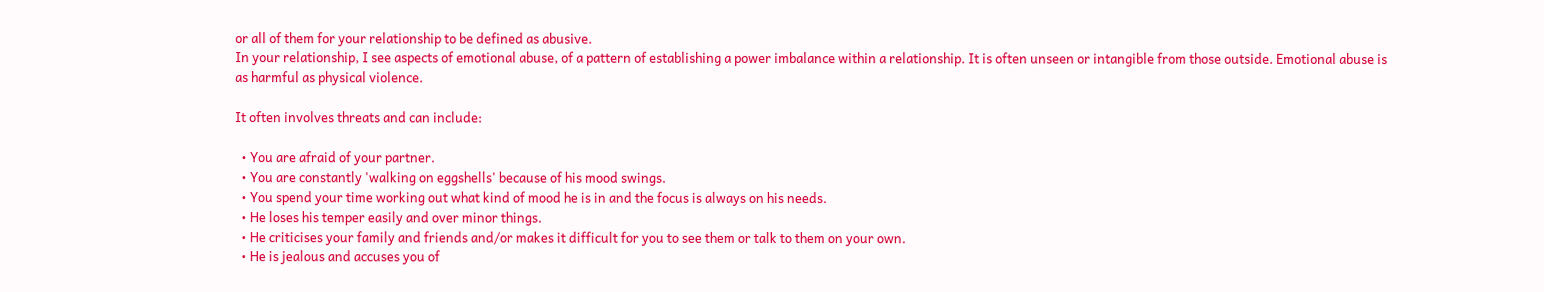or all of them for your relationship to be defined as abusive.
In your relationship, I see aspects of emotional abuse, of a pattern of establishing a power imbalance within a relationship. It is often unseen or intangible from those outside. Emotional abuse is as harmful as physical violence.

It often involves threats and can include:

  • You are afraid of your partner.
  • You are constantly 'walking on eggshells' because of his mood swings.
  • You spend your time working out what kind of mood he is in and the focus is always on his needs.
  • He loses his temper easily and over minor things.
  • He criticises your family and friends and/or makes it difficult for you to see them or talk to them on your own.
  • He is jealous and accuses you of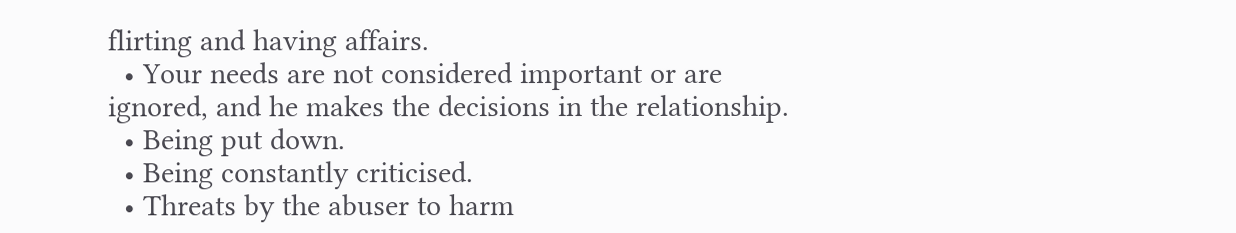flirting and having affairs.
  • Your needs are not considered important or are ignored, and he makes the decisions in the relationship.
  • Being put down.
  • Being constantly criticised.
  • Threats by the abuser to harm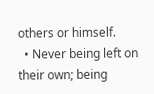others or himself.
  • Never being left on their own; being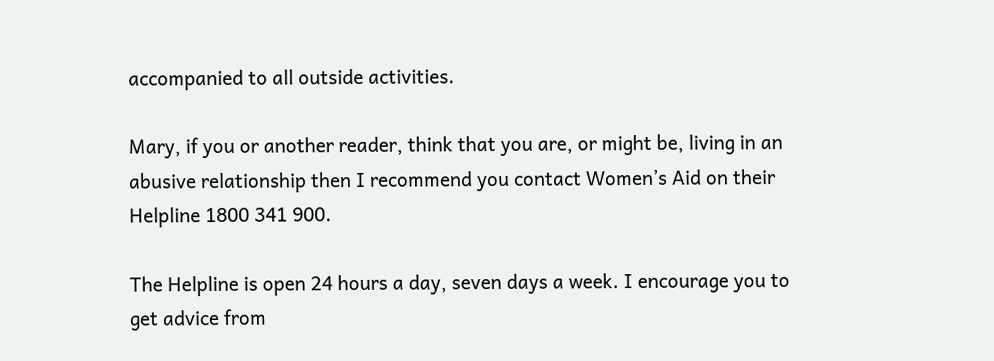accompanied to all outside activities.

Mary, if you or another reader, think that you are, or might be, living in an abusive relationship then I recommend you contact Women’s Aid on their Helpline 1800 341 900.

The Helpline is open 24 hours a day, seven days a week. I encourage you to get advice from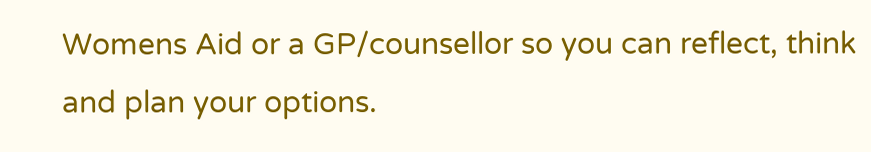Womens Aid or a GP/counsellor so you can reflect, think and plan your options.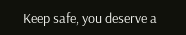Keep safe, you deserve a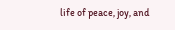life of peace, joy, and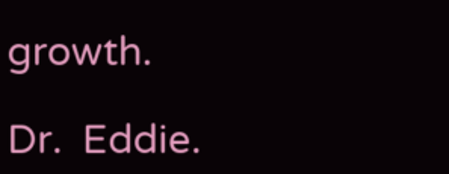growth.

Dr.  Eddie.